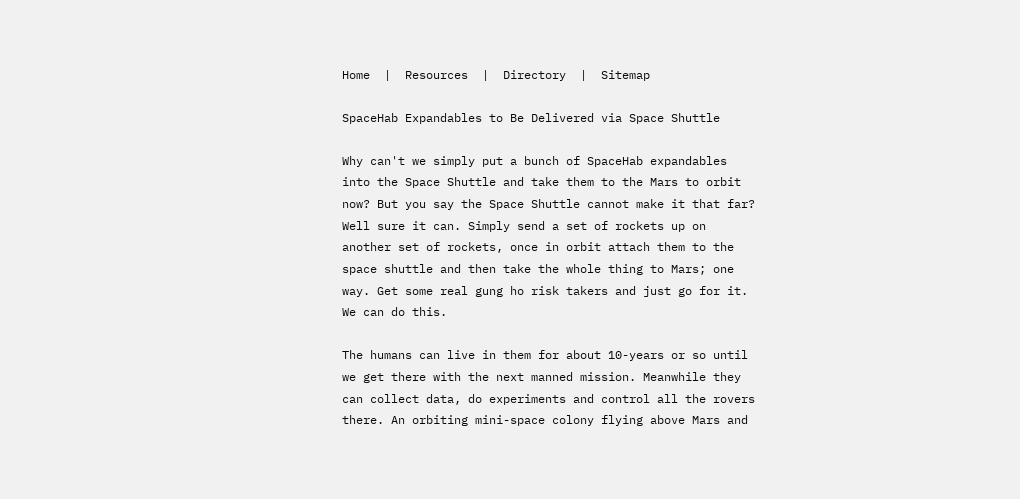Home  |  Resources  |  Directory  |  Sitemap

SpaceHab Expandables to Be Delivered via Space Shuttle

Why can't we simply put a bunch of SpaceHab expandables into the Space Shuttle and take them to the Mars to orbit now? But you say the Space Shuttle cannot make it that far? Well sure it can. Simply send a set of rockets up on another set of rockets, once in orbit attach them to the space shuttle and then take the whole thing to Mars; one way. Get some real gung ho risk takers and just go for it. We can do this.

The humans can live in them for about 10-years or so until we get there with the next manned mission. Meanwhile they can collect data, do experiments and control all the rovers there. An orbiting mini-space colony flying above Mars and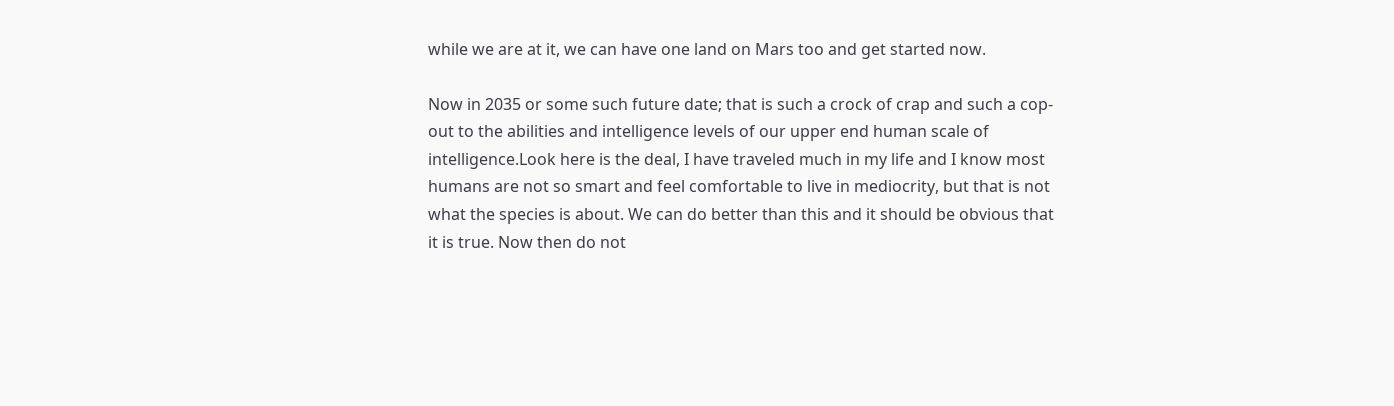while we are at it, we can have one land on Mars too and get started now.

Now in 2035 or some such future date; that is such a crock of crap and such a cop-out to the abilities and intelligence levels of our upper end human scale of intelligence.Look here is the deal, I have traveled much in my life and I know most humans are not so smart and feel comfortable to live in mediocrity, but that is not what the species is about. We can do better than this and it should be obvious that it is true. Now then do not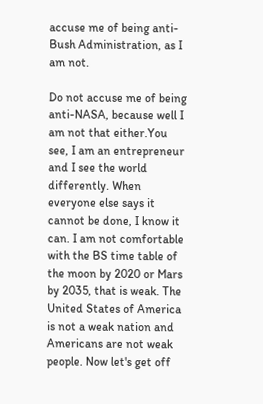accuse me of being anti-Bush Administration, as I am not.

Do not accuse me of being anti-NASA, because well I am not that either.You see, I am an entrepreneur and I see the world differently. When everyone else says it cannot be done, I know it can. I am not comfortable with the BS time table of the moon by 2020 or Mars by 2035, that is weak. The United States of America is not a weak nation and Americans are not weak people. Now let's get off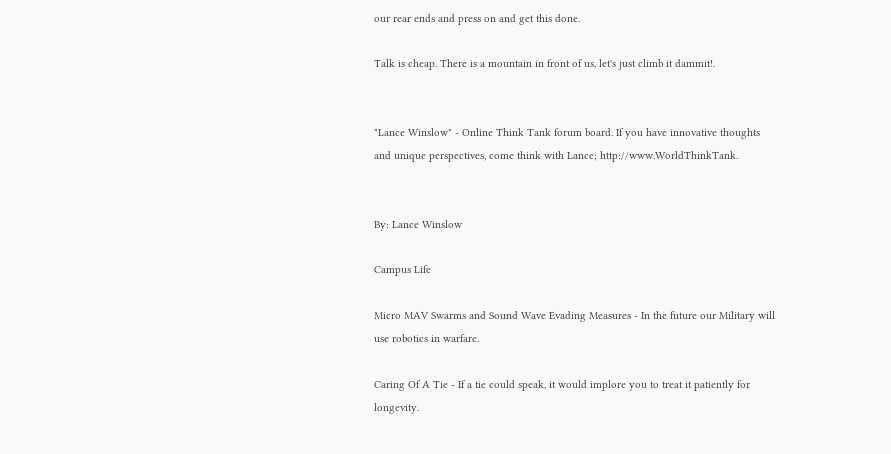our rear ends and press on and get this done.

Talk is cheap. There is a mountain in front of us, let's just climb it dammit!.


"Lance Winslow" - Online Think Tank forum board. If you have innovative thoughts and unique perspectives, come think with Lance; http://www.WorldThinkTank.


By: Lance Winslow

Campus Life

Micro MAV Swarms and Sound Wave Evading Measures - In the future our Military will use robotics in warfare.

Caring Of A Tie - If a tie could speak, it would implore you to treat it patiently for longevity.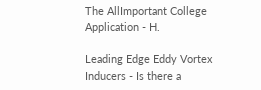The AllImportant College Application - H.

Leading Edge Eddy Vortex Inducers - Is there a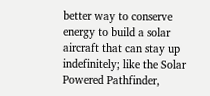better way to conserve energy to build a solar aircraft that can stay up indefinitely; like the Solar Powered Pathfinder,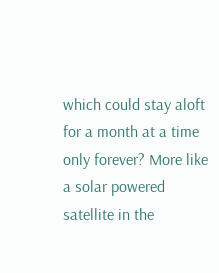which could stay aloft for a month at a time only forever? More like a solar powered satellite in the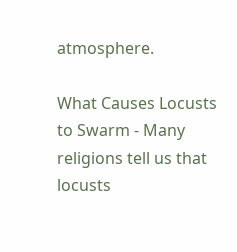atmosphere.

What Causes Locusts to Swarm - Many religions tell us that locusts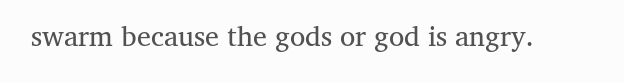swarm because the gods or god is angry.